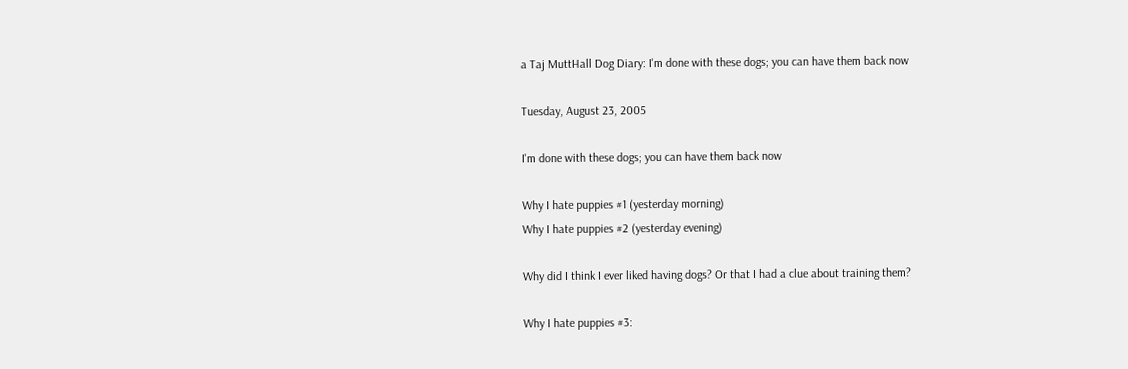a Taj MuttHall Dog Diary: I'm done with these dogs; you can have them back now

Tuesday, August 23, 2005

I'm done with these dogs; you can have them back now

Why I hate puppies #1 (yesterday morning)
Why I hate puppies #2 (yesterday evening)

Why did I think I ever liked having dogs? Or that I had a clue about training them?

Why I hate puppies #3: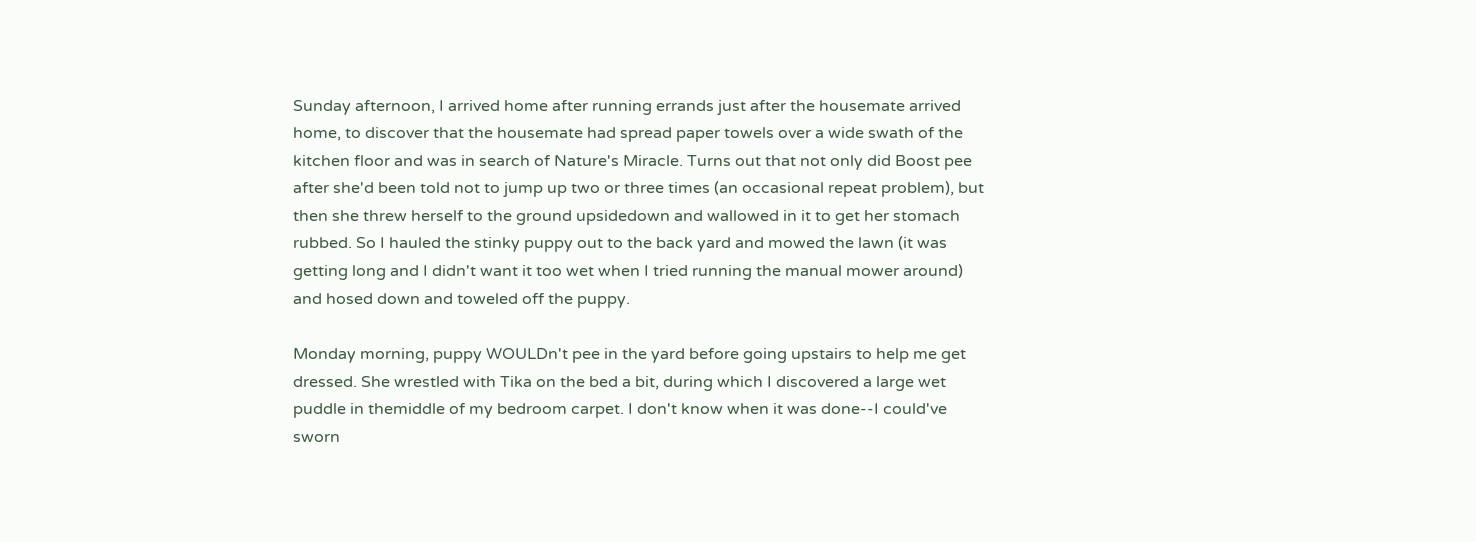Sunday afternoon, I arrived home after running errands just after the housemate arrived home, to discover that the housemate had spread paper towels over a wide swath of the kitchen floor and was in search of Nature's Miracle. Turns out that not only did Boost pee after she'd been told not to jump up two or three times (an occasional repeat problem), but then she threw herself to the ground upsidedown and wallowed in it to get her stomach rubbed. So I hauled the stinky puppy out to the back yard and mowed the lawn (it was getting long and I didn't want it too wet when I tried running the manual mower around) and hosed down and toweled off the puppy.

Monday morning, puppy WOULDn't pee in the yard before going upstairs to help me get dressed. She wrestled with Tika on the bed a bit, during which I discovered a large wet puddle in themiddle of my bedroom carpet. I don't know when it was done--I could've sworn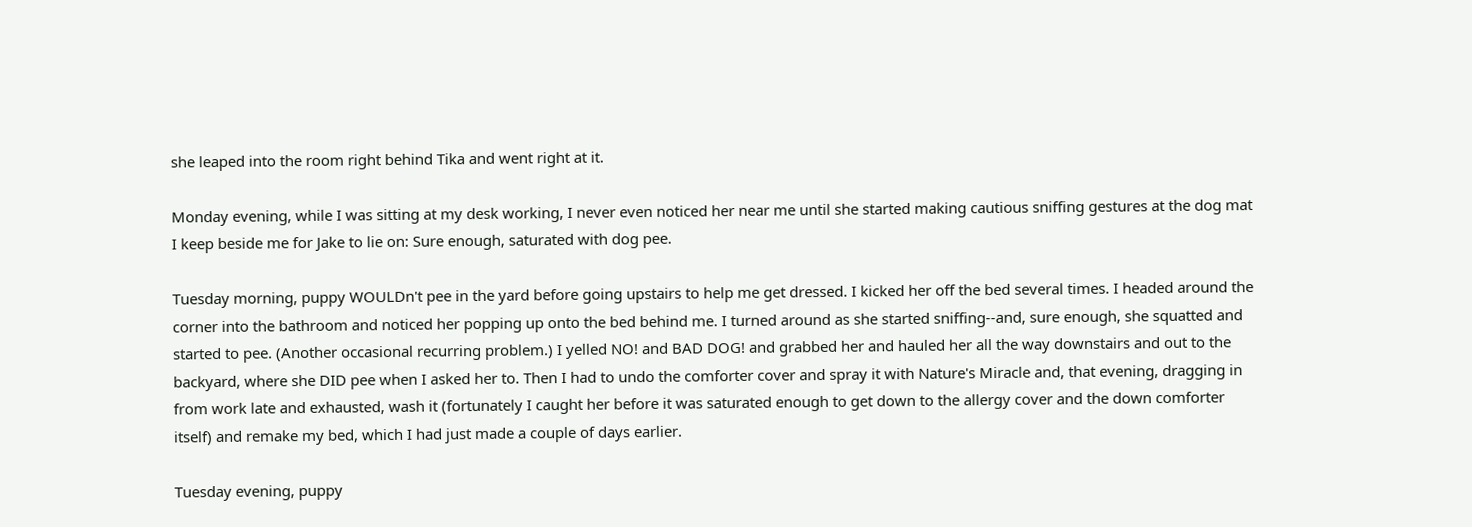she leaped into the room right behind Tika and went right at it.

Monday evening, while I was sitting at my desk working, I never even noticed her near me until she started making cautious sniffing gestures at the dog mat I keep beside me for Jake to lie on: Sure enough, saturated with dog pee.

Tuesday morning, puppy WOULDn't pee in the yard before going upstairs to help me get dressed. I kicked her off the bed several times. I headed around the corner into the bathroom and noticed her popping up onto the bed behind me. I turned around as she started sniffing--and, sure enough, she squatted and started to pee. (Another occasional recurring problem.) I yelled NO! and BAD DOG! and grabbed her and hauled her all the way downstairs and out to the backyard, where she DID pee when I asked her to. Then I had to undo the comforter cover and spray it with Nature's Miracle and, that evening, dragging in from work late and exhausted, wash it (fortunately I caught her before it was saturated enough to get down to the allergy cover and the down comforter itself) and remake my bed, which I had just made a couple of days earlier.

Tuesday evening, puppy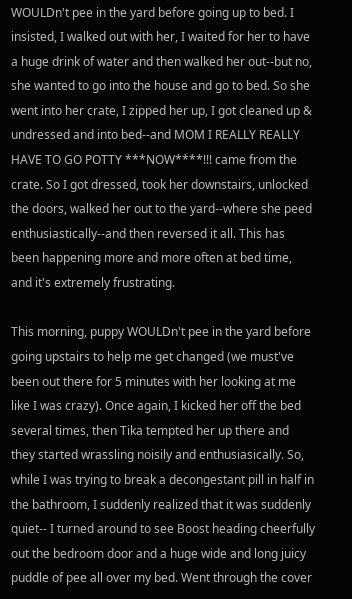WOULDn't pee in the yard before going up to bed. I insisted, I walked out with her, I waited for her to have a huge drink of water and then walked her out--but no, she wanted to go into the house and go to bed. So she went into her crate, I zipped her up, I got cleaned up & undressed and into bed--and MOM I REALLY REALLY HAVE TO GO POTTY ***NOW****!!! came from the crate. So I got dressed, took her downstairs, unlocked the doors, walked her out to the yard--where she peed enthusiastically--and then reversed it all. This has been happening more and more often at bed time, and it's extremely frustrating.

This morning, puppy WOULDn't pee in the yard before going upstairs to help me get changed (we must've been out there for 5 minutes with her looking at me like I was crazy). Once again, I kicked her off the bed several times, then Tika tempted her up there and they started wrassling noisily and enthusiasically. So, while I was trying to break a decongestant pill in half in the bathroom, I suddenly realized that it was suddenly quiet-- I turned around to see Boost heading cheerfully out the bedroom door and a huge wide and long juicy puddle of pee all over my bed. Went through the cover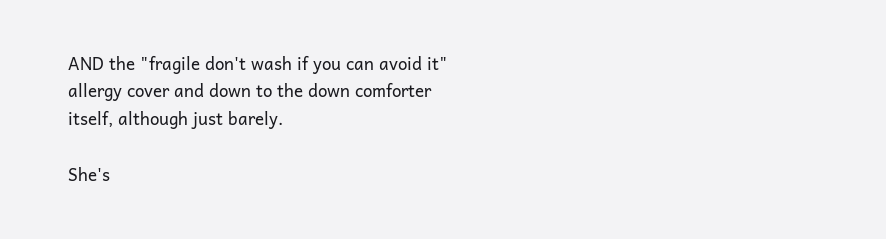AND the "fragile don't wash if you can avoid it" allergy cover and down to the down comforter itself, although just barely.

She's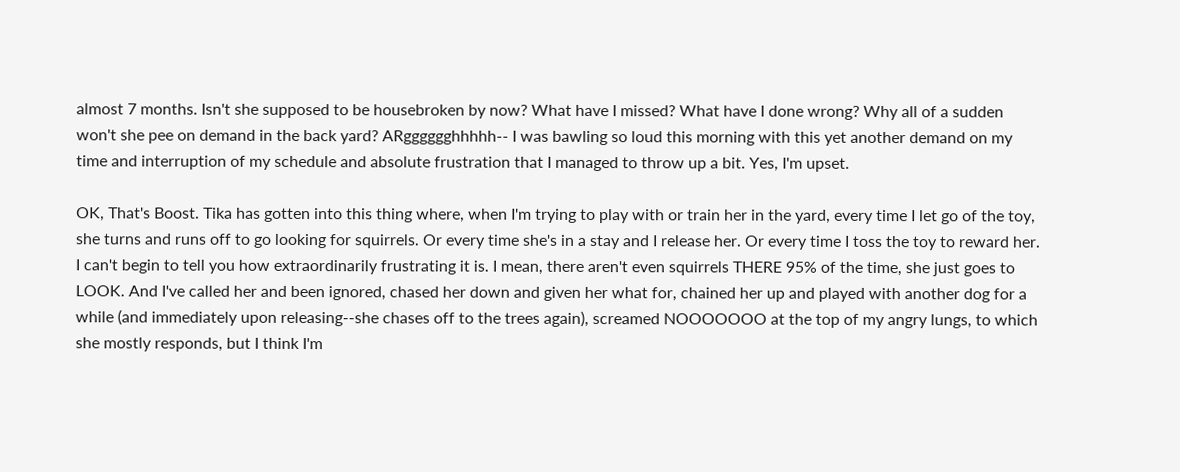almost 7 months. Isn't she supposed to be housebroken by now? What have I missed? What have I done wrong? Why all of a sudden won't she pee on demand in the back yard? ARgggggghhhhh-- I was bawling so loud this morning with this yet another demand on my time and interruption of my schedule and absolute frustration that I managed to throw up a bit. Yes, I'm upset.

OK, That's Boost. Tika has gotten into this thing where, when I'm trying to play with or train her in the yard, every time I let go of the toy, she turns and runs off to go looking for squirrels. Or every time she's in a stay and I release her. Or every time I toss the toy to reward her. I can't begin to tell you how extraordinarily frustrating it is. I mean, there aren't even squirrels THERE 95% of the time, she just goes to LOOK. And I've called her and been ignored, chased her down and given her what for, chained her up and played with another dog for a while (and immediately upon releasing--she chases off to the trees again), screamed NOOOOOOO at the top of my angry lungs, to which she mostly responds, but I think I'm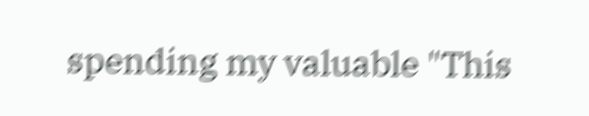spending my valuable "This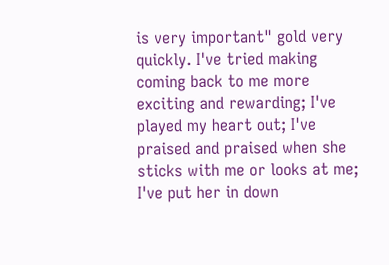is very important" gold very quickly. I've tried making coming back to me more exciting and rewarding; I've played my heart out; I've praised and praised when she sticks with me or looks at me; I've put her in down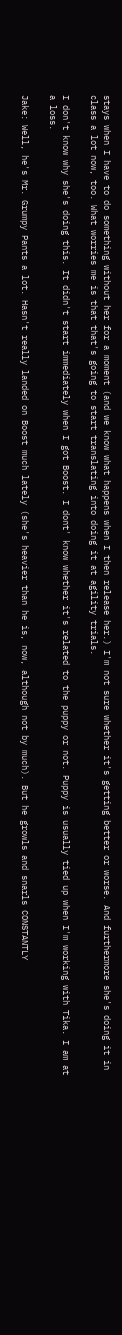stays when I have to do something without her for a moment (and we know what happens when I then release her.) I'm not sure whether it's getting better or worse. And furthermore she's doing it in class a lot now, too. What worries me is that that's going to start translating into doing it at agility trials.

I don't know why she's doing this. It didn't start immediately when I got Boost. I dont' know whether it's related to the puppy or not. Puppy is usually tied up when I'm working with Tika. I am at a loss.

Jake: Well, he's Mr. Grumpy Pants a lot. Hasn't really landed on Boost much lately (she's heavier than he is, now, although not by much). But he growls and snarls CONSTANTLY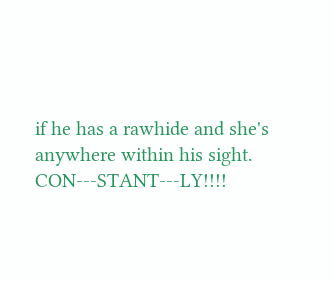if he has a rawhide and she's anywhere within his sight. CON---STANT---LY!!!!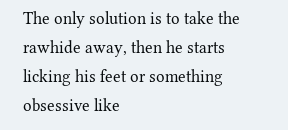The only solution is to take the rawhide away, then he starts licking his feet or something obsessive like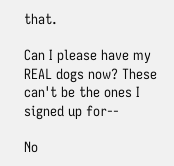that.

Can I please have my REAL dogs now? These can't be the ones I signed up for--

No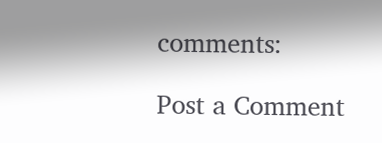comments:

Post a Comment